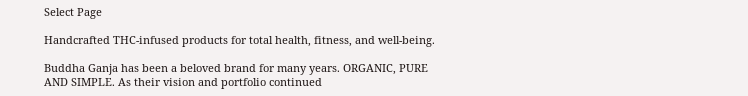Select Page

Handcrafted THC-infused products for total health, fitness, and well-being.

Buddha Ganja has been a beloved brand for many years. ORGANIC, PURE AND SIMPLE. As their vision and portfolio continued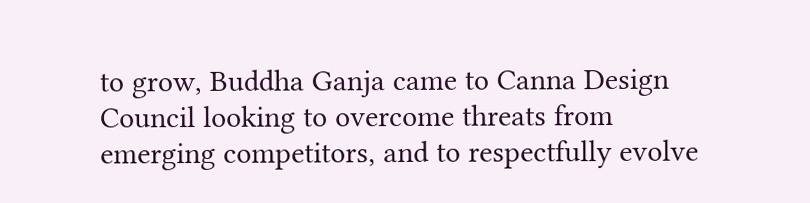to grow, Buddha Ganja came to Canna Design Council looking to overcome threats from emerging competitors, and to respectfully evolve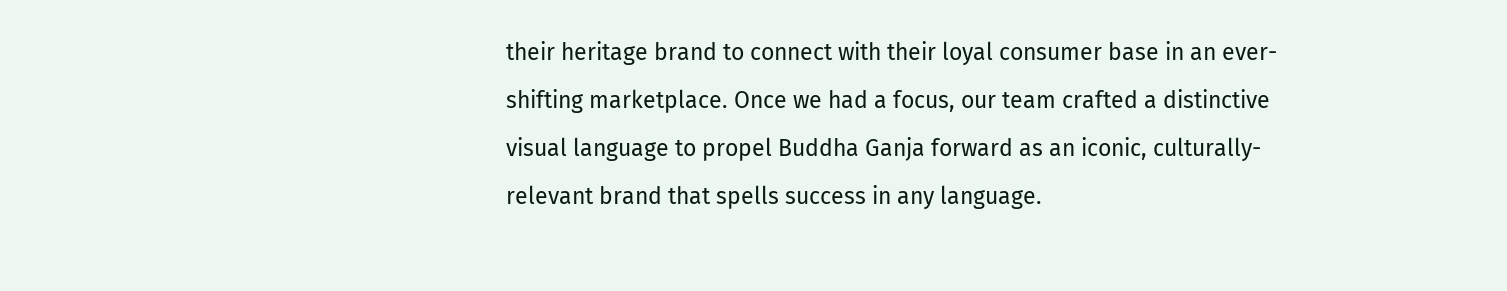their heritage brand to connect with their loyal consumer base in an ever-shifting marketplace. Once we had a focus, our team crafted a distinctive visual language to propel Buddha Ganja forward as an iconic, culturally-relevant brand that spells success in any language.